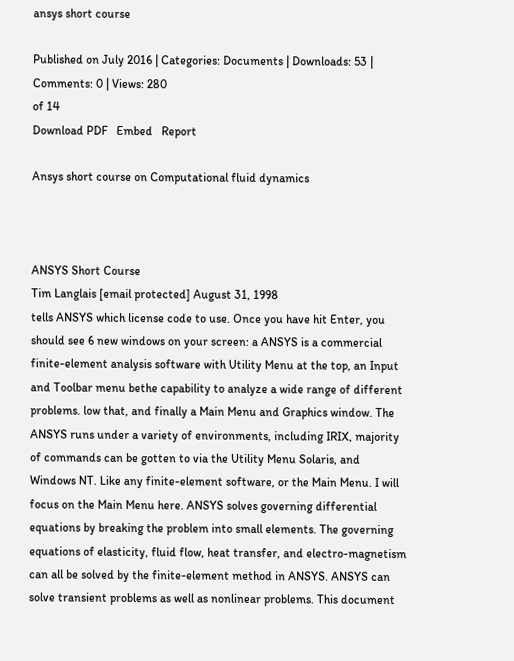ansys short course

Published on July 2016 | Categories: Documents | Downloads: 53 | Comments: 0 | Views: 280
of 14
Download PDF   Embed   Report

Ansys short course on Computational fluid dynamics



ANSYS Short Course
Tim Langlais [email protected] August 31, 1998
tells ANSYS which license code to use. Once you have hit Enter, you should see 6 new windows on your screen: a ANSYS is a commercial finite-element analysis software with Utility Menu at the top, an Input and Toolbar menu bethe capability to analyze a wide range of different problems. low that, and finally a Main Menu and Graphics window. The ANSYS runs under a variety of environments, including IRIX, majority of commands can be gotten to via the Utility Menu Solaris, and Windows NT. Like any finite-element software, or the Main Menu. I will focus on the Main Menu here. ANSYS solves governing differential equations by breaking the problem into small elements. The governing equations of elasticity, fluid flow, heat transfer, and electro-magnetism can all be solved by the finite-element method in ANSYS. ANSYS can solve transient problems as well as nonlinear problems. This document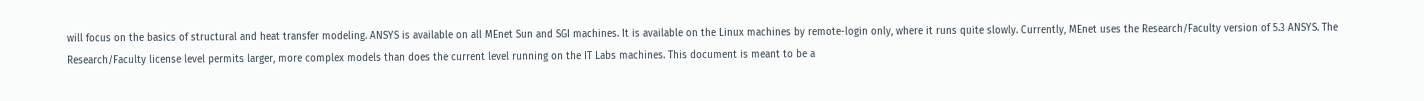will focus on the basics of structural and heat transfer modeling. ANSYS is available on all MEnet Sun and SGI machines. It is available on the Linux machines by remote-login only, where it runs quite slowly. Currently, MEnet uses the Research/Faculty version of 5.3 ANSYS. The Research/Faculty license level permits larger, more complex models than does the current level running on the IT Labs machines. This document is meant to be a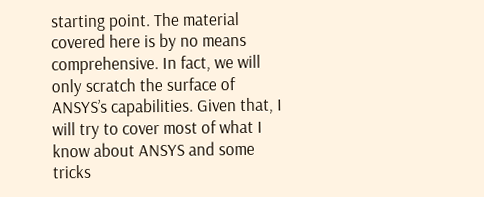starting point. The material covered here is by no means comprehensive. In fact, we will only scratch the surface of ANSYS’s capabilities. Given that, I will try to cover most of what I know about ANSYS and some tricks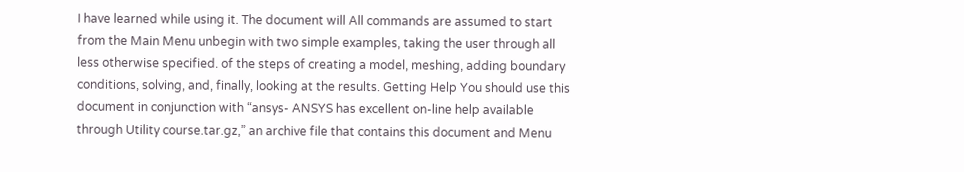I have learned while using it. The document will All commands are assumed to start from the Main Menu unbegin with two simple examples, taking the user through all less otherwise specified. of the steps of creating a model, meshing, adding boundary conditions, solving, and, finally, looking at the results. Getting Help You should use this document in conjunction with “ansys- ANSYS has excellent on-line help available through Utility course.tar.gz,” an archive file that contains this document and Menu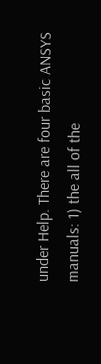under Help. There are four basic ANSYS manuals: 1) the all of the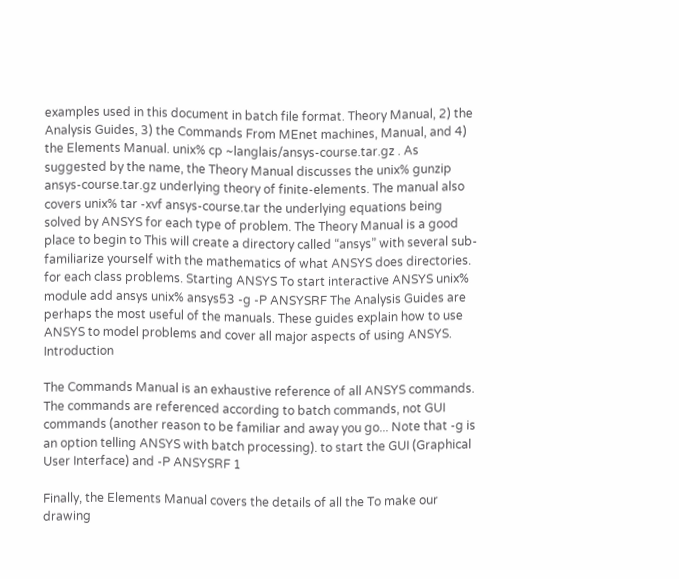examples used in this document in batch file format. Theory Manual, 2) the Analysis Guides, 3) the Commands From MEnet machines, Manual, and 4) the Elements Manual. unix% cp ~langlais/ansys-course.tar.gz . As suggested by the name, the Theory Manual discusses the unix% gunzip ansys-course.tar.gz underlying theory of finite-elements. The manual also covers unix% tar -xvf ansys-course.tar the underlying equations being solved by ANSYS for each type of problem. The Theory Manual is a good place to begin to This will create a directory called “ansys” with several sub- familiarize yourself with the mathematics of what ANSYS does directories. for each class problems. Starting ANSYS To start interactive ANSYS unix% module add ansys unix% ansys53 -g -P ANSYSRF The Analysis Guides are perhaps the most useful of the manuals. These guides explain how to use ANSYS to model problems and cover all major aspects of using ANSYS. Introduction

The Commands Manual is an exhaustive reference of all ANSYS commands. The commands are referenced according to batch commands, not GUI commands (another reason to be familiar and away you go... Note that -g is an option telling ANSYS with batch processing). to start the GUI (Graphical User Interface) and -P ANSYSRF 1

Finally, the Elements Manual covers the details of all the To make our drawing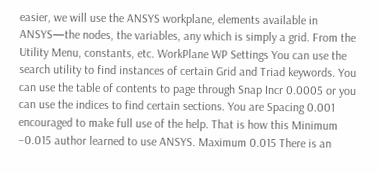easier, we will use the ANSYS workplane, elements available in ANSYS—the nodes, the variables, any which is simply a grid. From the Utility Menu, constants, etc. WorkPlane WP Settings You can use the search utility to find instances of certain Grid and Triad keywords. You can use the table of contents to page through Snap Incr 0.0005 or you can use the indices to find certain sections. You are Spacing 0.001 encouraged to make full use of the help. That is how this Minimum −0.015 author learned to use ANSYS. Maximum 0.015 There is an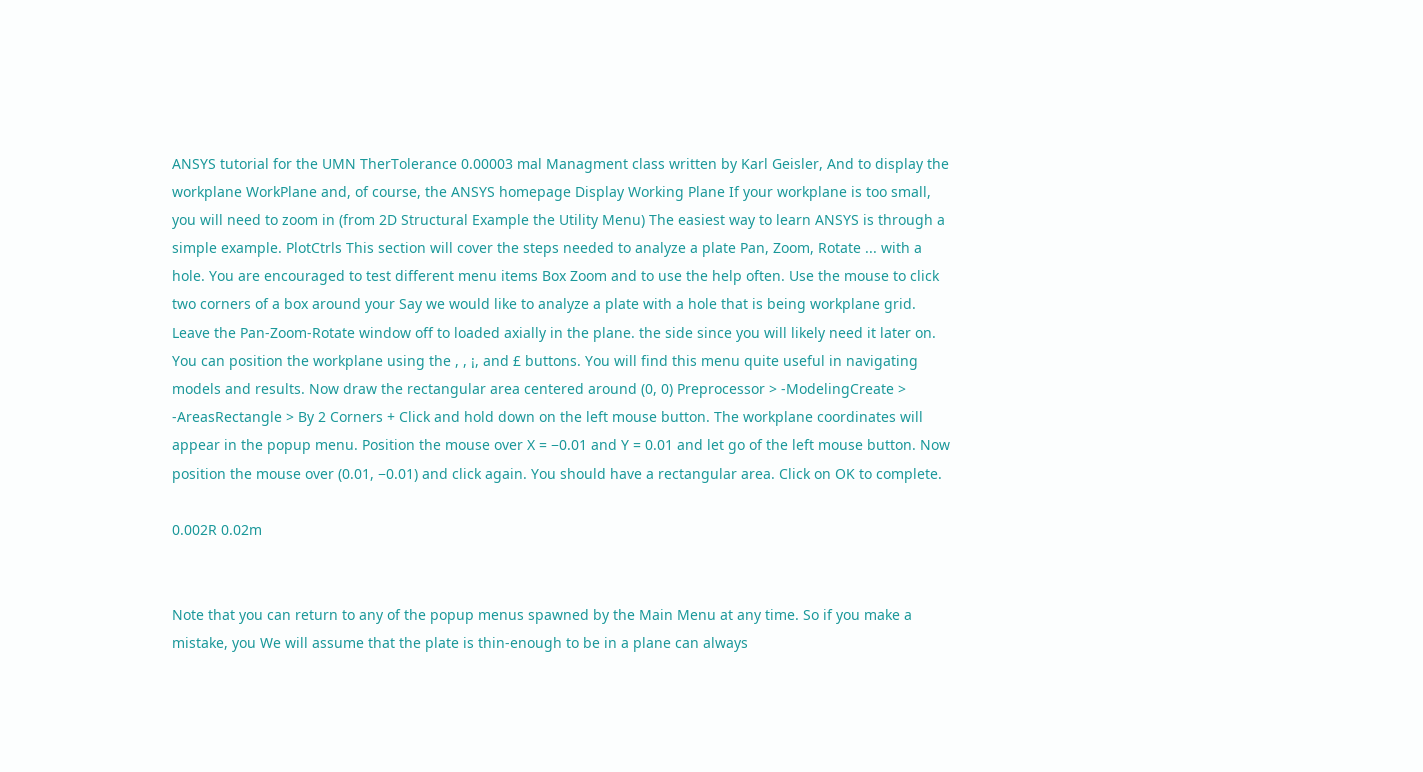ANSYS tutorial for the UMN TherTolerance 0.00003 mal Managment class written by Karl Geisler, And to display the workplane WorkPlane and, of course, the ANSYS homepage Display Working Plane If your workplane is too small, you will need to zoom in (from 2D Structural Example the Utility Menu) The easiest way to learn ANSYS is through a simple example. PlotCtrls This section will cover the steps needed to analyze a plate Pan, Zoom, Rotate ... with a hole. You are encouraged to test different menu items Box Zoom and to use the help often. Use the mouse to click two corners of a box around your Say we would like to analyze a plate with a hole that is being workplane grid. Leave the Pan-Zoom-Rotate window off to loaded axially in the plane. the side since you will likely need it later on. You can position the workplane using the , , ¡, and £ buttons. You will find this menu quite useful in navigating models and results. Now draw the rectangular area centered around (0, 0) Preprocessor > -ModelingCreate > -AreasRectangle > By 2 Corners + Click and hold down on the left mouse button. The workplane coordinates will appear in the popup menu. Position the mouse over X = −0.01 and Y = 0.01 and let go of the left mouse button. Now position the mouse over (0.01, −0.01) and click again. You should have a rectangular area. Click on OK to complete.

0.002R 0.02m


Note that you can return to any of the popup menus spawned by the Main Menu at any time. So if you make a mistake, you We will assume that the plate is thin-enough to be in a plane can always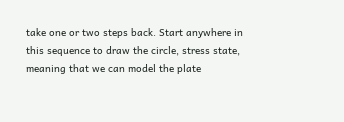take one or two steps back. Start anywhere in this sequence to draw the circle, stress state, meaning that we can model the plate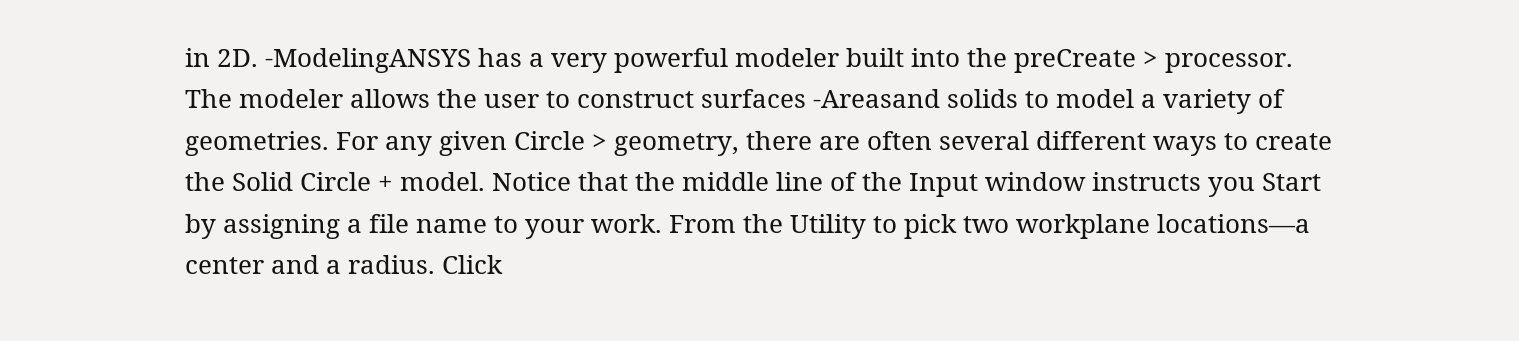in 2D. -ModelingANSYS has a very powerful modeler built into the preCreate > processor. The modeler allows the user to construct surfaces -Areasand solids to model a variety of geometries. For any given Circle > geometry, there are often several different ways to create the Solid Circle + model. Notice that the middle line of the Input window instructs you Start by assigning a file name to your work. From the Utility to pick two workplane locations—a center and a radius. Click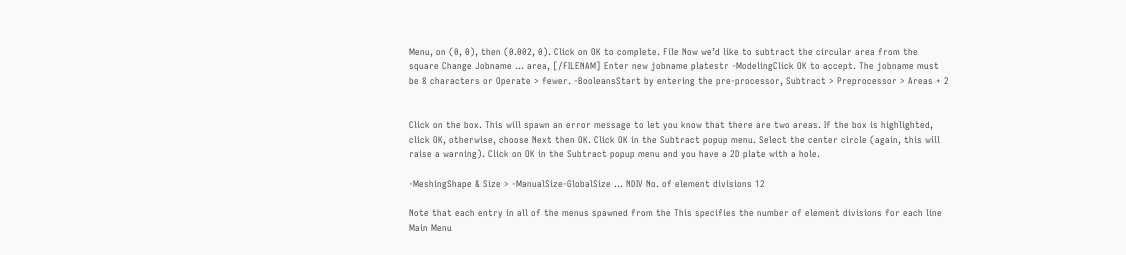Menu, on (0, 0), then (0.002, 0). Click on OK to complete. File Now we’d like to subtract the circular area from the square Change Jobname ... area, [/FILENAM] Enter new jobname platestr -ModelingClick OK to accept. The jobname must be 8 characters or Operate > fewer. -BooleansStart by entering the pre-processor, Subtract > Preprocessor > Areas + 2


Click on the box. This will spawn an error message to let you know that there are two areas. If the box is highlighted, click OK, otherwise, choose Next then OK. Click OK in the Subtract popup menu. Select the center circle (again, this will raise a warning). Click on OK in the Subtract popup menu and you have a 2D plate with a hole.

-MeshingShape & Size > -ManualSize-GlobalSize ... NDIV No. of element divisions 12

Note that each entry in all of the menus spawned from the This specifies the number of element divisions for each line Main Menu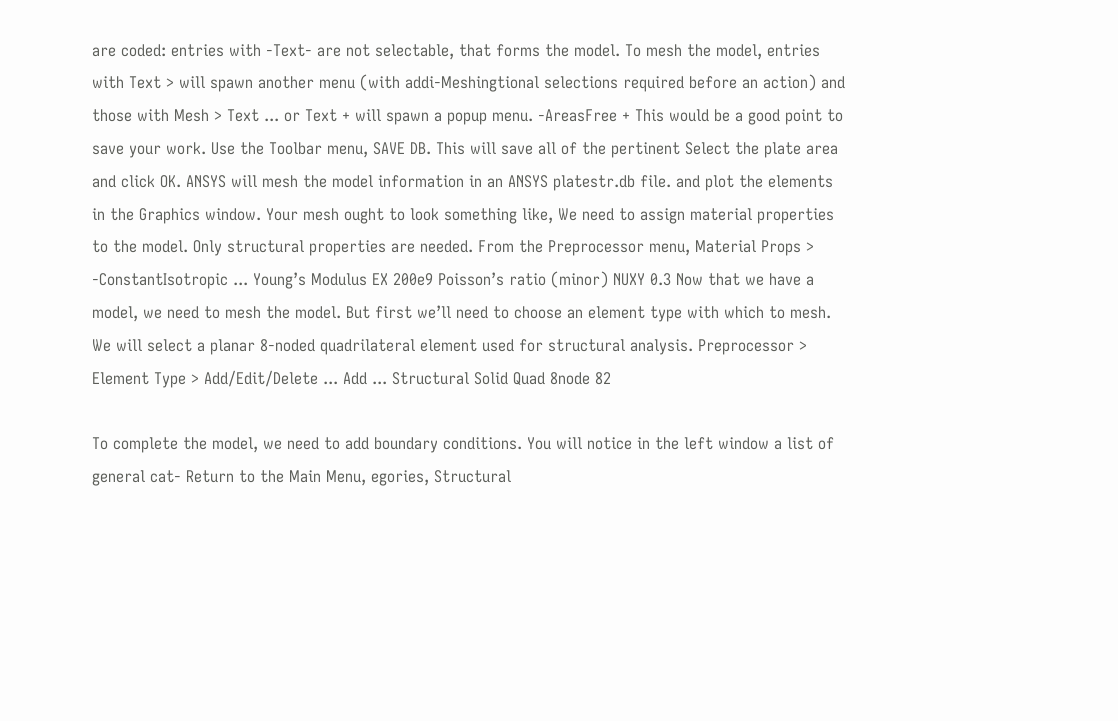are coded: entries with -Text- are not selectable, that forms the model. To mesh the model, entries with Text > will spawn another menu (with addi-Meshingtional selections required before an action) and those with Mesh > Text ... or Text + will spawn a popup menu. -AreasFree + This would be a good point to save your work. Use the Toolbar menu, SAVE DB. This will save all of the pertinent Select the plate area and click OK. ANSYS will mesh the model information in an ANSYS platestr.db file. and plot the elements in the Graphics window. Your mesh ought to look something like, We need to assign material properties to the model. Only structural properties are needed. From the Preprocessor menu, Material Props > -ConstantIsotropic ... Young’s Modulus EX 200e9 Poisson’s ratio (minor) NUXY 0.3 Now that we have a model, we need to mesh the model. But first we’ll need to choose an element type with which to mesh. We will select a planar 8-noded quadrilateral element used for structural analysis. Preprocessor > Element Type > Add/Edit/Delete ... Add ... Structural Solid Quad 8node 82

To complete the model, we need to add boundary conditions. You will notice in the left window a list of general cat- Return to the Main Menu, egories, Structural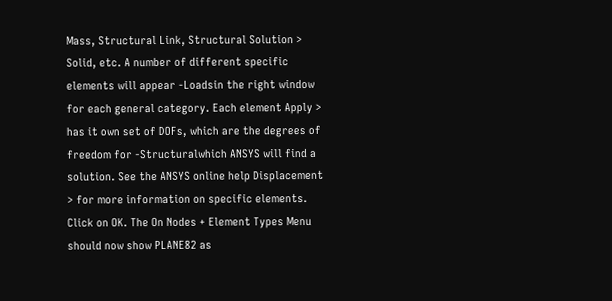Mass, Structural Link, Structural Solution > Solid, etc. A number of different specific elements will appear -Loadsin the right window for each general category. Each element Apply > has it own set of DOFs, which are the degrees of freedom for -Structuralwhich ANSYS will find a solution. See the ANSYS online help Displacement > for more information on specific elements. Click on OK. The On Nodes + Element Types Menu should now show PLANE82 as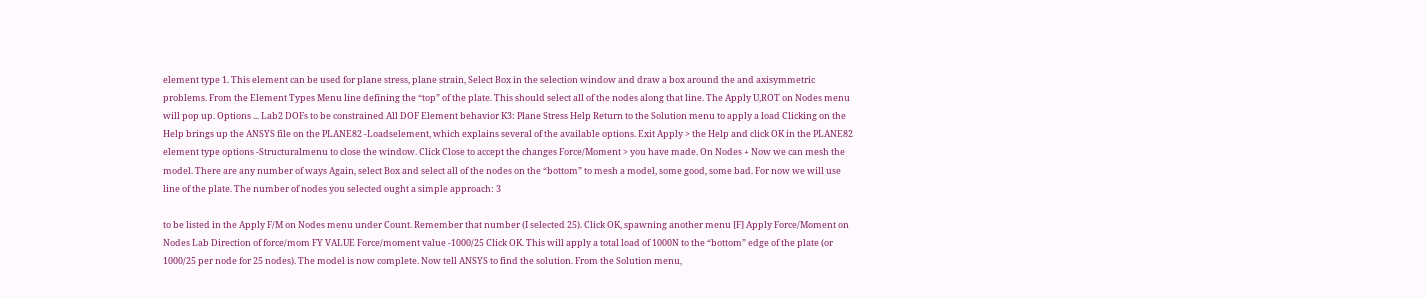element type 1. This element can be used for plane stress, plane strain, Select Box in the selection window and draw a box around the and axisymmetric problems. From the Element Types Menu line defining the “top” of the plate. This should select all of the nodes along that line. The Apply U,ROT on Nodes menu will pop up. Options ... Lab2 DOFs to be constrained All DOF Element behavior K3: Plane Stress Help Return to the Solution menu to apply a load Clicking on the Help brings up the ANSYS file on the PLANE82 -Loadselement, which explains several of the available options. Exit Apply > the Help and click OK in the PLANE82 element type options -Structuralmenu to close the window. Click Close to accept the changes Force/Moment > you have made. On Nodes + Now we can mesh the model. There are any number of ways Again, select Box and select all of the nodes on the “bottom” to mesh a model, some good, some bad. For now we will use line of the plate. The number of nodes you selected ought a simple approach: 3

to be listed in the Apply F/M on Nodes menu under Count. Remember that number (I selected 25). Click OK, spawning another menu [F] Apply Force/Moment on Nodes Lab Direction of force/mom FY VALUE Force/moment value -1000/25 Click OK. This will apply a total load of 1000N to the “bottom” edge of the plate (or 1000/25 per node for 25 nodes). The model is now complete. Now tell ANSYS to find the solution. From the Solution menu,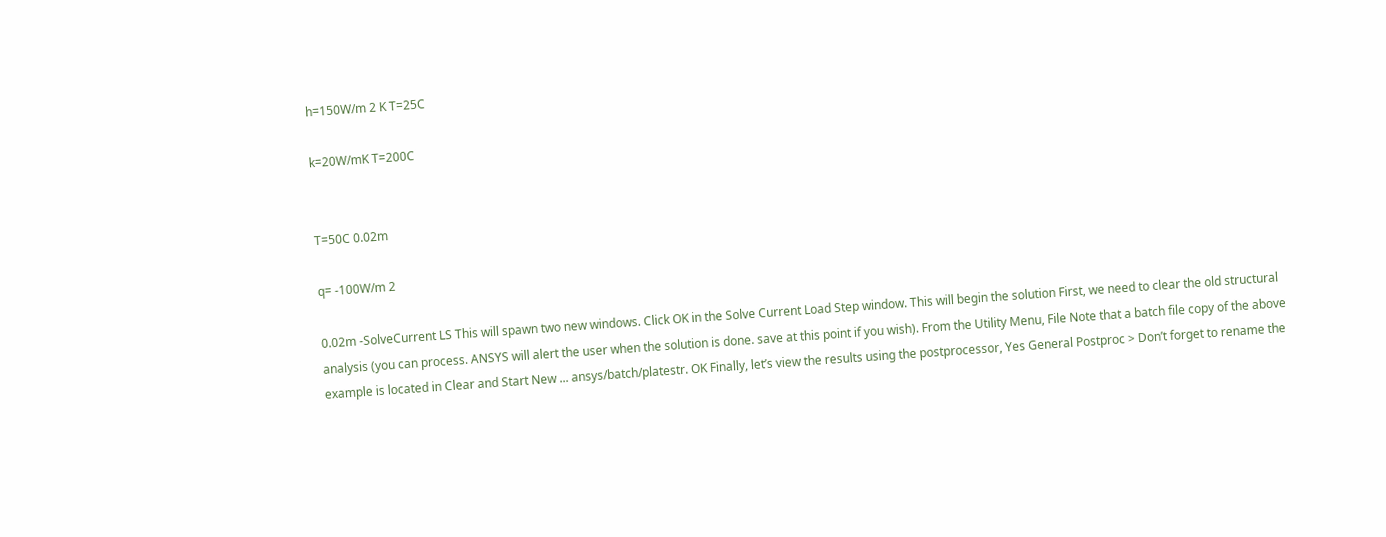h=150W/m 2 K T=25C

k=20W/mK T=200C


T=50C 0.02m

q= -100W/m 2

0.02m -SolveCurrent LS This will spawn two new windows. Click OK in the Solve Current Load Step window. This will begin the solution First, we need to clear the old structural analysis (you can process. ANSYS will alert the user when the solution is done. save at this point if you wish). From the Utility Menu, File Note that a batch file copy of the above example is located in Clear and Start New ... ansys/batch/platestr. OK Finally, let’s view the results using the postprocessor, Yes General Postproc > Don’t forget to rename the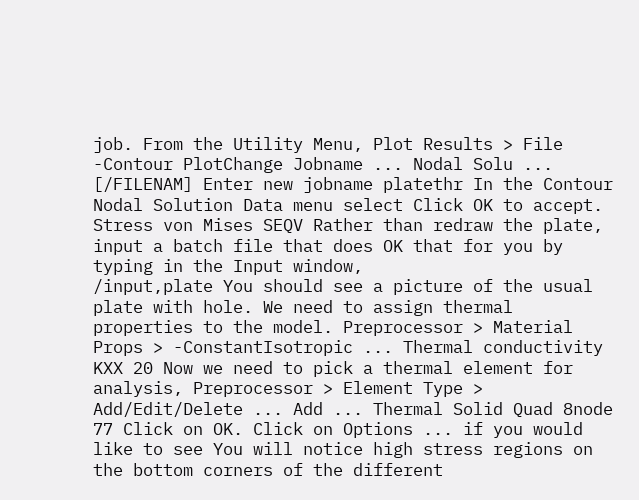job. From the Utility Menu, Plot Results > File -Contour PlotChange Jobname ... Nodal Solu ... [/FILENAM] Enter new jobname platethr In the Contour Nodal Solution Data menu select Click OK to accept. Stress von Mises SEQV Rather than redraw the plate, input a batch file that does OK that for you by typing in the Input window,
/input,plate You should see a picture of the usual plate with hole. We need to assign thermal properties to the model. Preprocessor > Material Props > -ConstantIsotropic ... Thermal conductivity KXX 20 Now we need to pick a thermal element for analysis, Preprocessor > Element Type > Add/Edit/Delete ... Add ... Thermal Solid Quad 8node 77 Click on OK. Click on Options ... if you would like to see You will notice high stress regions on the bottom corners of the different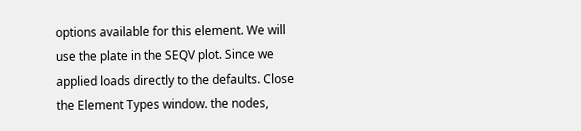options available for this element. We will use the plate in the SEQV plot. Since we applied loads directly to the defaults. Close the Element Types window. the nodes,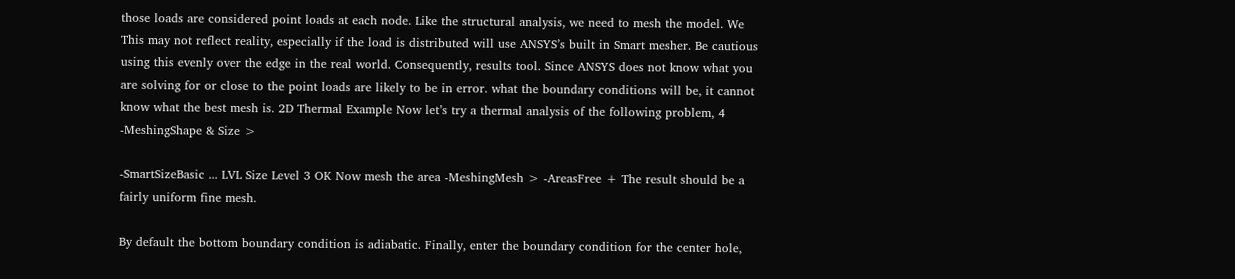those loads are considered point loads at each node. Like the structural analysis, we need to mesh the model. We This may not reflect reality, especially if the load is distributed will use ANSYS’s built in Smart mesher. Be cautious using this evenly over the edge in the real world. Consequently, results tool. Since ANSYS does not know what you are solving for or close to the point loads are likely to be in error. what the boundary conditions will be, it cannot know what the best mesh is. 2D Thermal Example Now let’s try a thermal analysis of the following problem, 4 -MeshingShape & Size >

-SmartSizeBasic ... LVL Size Level 3 OK Now mesh the area -MeshingMesh > -AreasFree + The result should be a fairly uniform fine mesh.

By default the bottom boundary condition is adiabatic. Finally, enter the boundary condition for the center hole,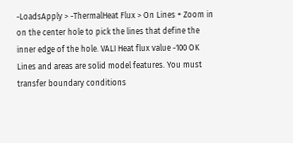-LoadsApply > -ThermalHeat Flux > On Lines + Zoom in on the center hole to pick the lines that define the inner edge of the hole. VALI Heat flux value -100 OK Lines and areas are solid model features. You must transfer boundary conditions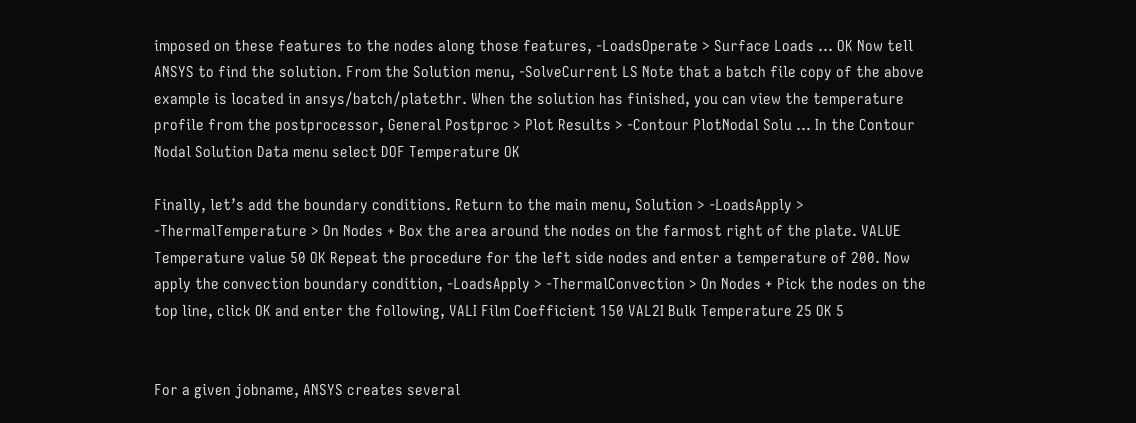imposed on these features to the nodes along those features, -LoadsOperate > Surface Loads ... OK Now tell ANSYS to find the solution. From the Solution menu, -SolveCurrent LS Note that a batch file copy of the above example is located in ansys/batch/platethr. When the solution has finished, you can view the temperature profile from the postprocessor, General Postproc > Plot Results > -Contour PlotNodal Solu ... In the Contour Nodal Solution Data menu select DOF Temperature OK

Finally, let’s add the boundary conditions. Return to the main menu, Solution > -LoadsApply > -ThermalTemperature > On Nodes + Box the area around the nodes on the farmost right of the plate. VALUE Temperature value 50 OK Repeat the procedure for the left side nodes and enter a temperature of 200. Now apply the convection boundary condition, -LoadsApply > -ThermalConvection > On Nodes + Pick the nodes on the top line, click OK and enter the following, VALI Film Coefficient 150 VAL2I Bulk Temperature 25 OK 5


For a given jobname, ANSYS creates several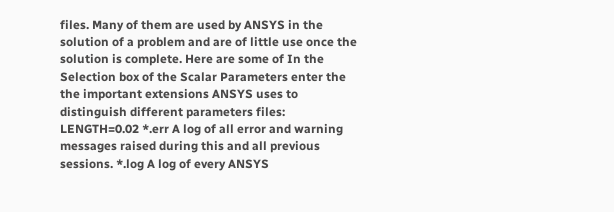files. Many of them are used by ANSYS in the solution of a problem and are of little use once the solution is complete. Here are some of In the Selection box of the Scalar Parameters enter the the important extensions ANSYS uses to distinguish different parameters files: LENGTH=0.02 *.err A log of all error and warning messages raised during this and all previous sessions. *.log A log of every ANSYS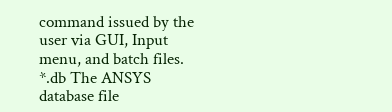command issued by the user via GUI, Input menu, and batch files. *.db The ANSYS database file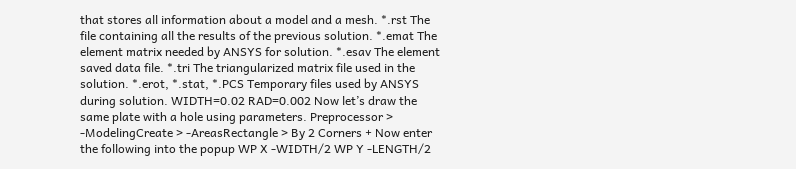that stores all information about a model and a mesh. *.rst The file containing all the results of the previous solution. *.emat The element matrix needed by ANSYS for solution. *.esav The element saved data file. *.tri The triangularized matrix file used in the solution. *.erot, *.stat, *.PCS Temporary files used by ANSYS during solution. WIDTH=0.02 RAD=0.002 Now let’s draw the same plate with a hole using parameters. Preprocessor > -ModelingCreate > -AreasRectangle > By 2 Corners + Now enter the following into the popup WP X -WIDTH/2 WP Y -LENGTH/2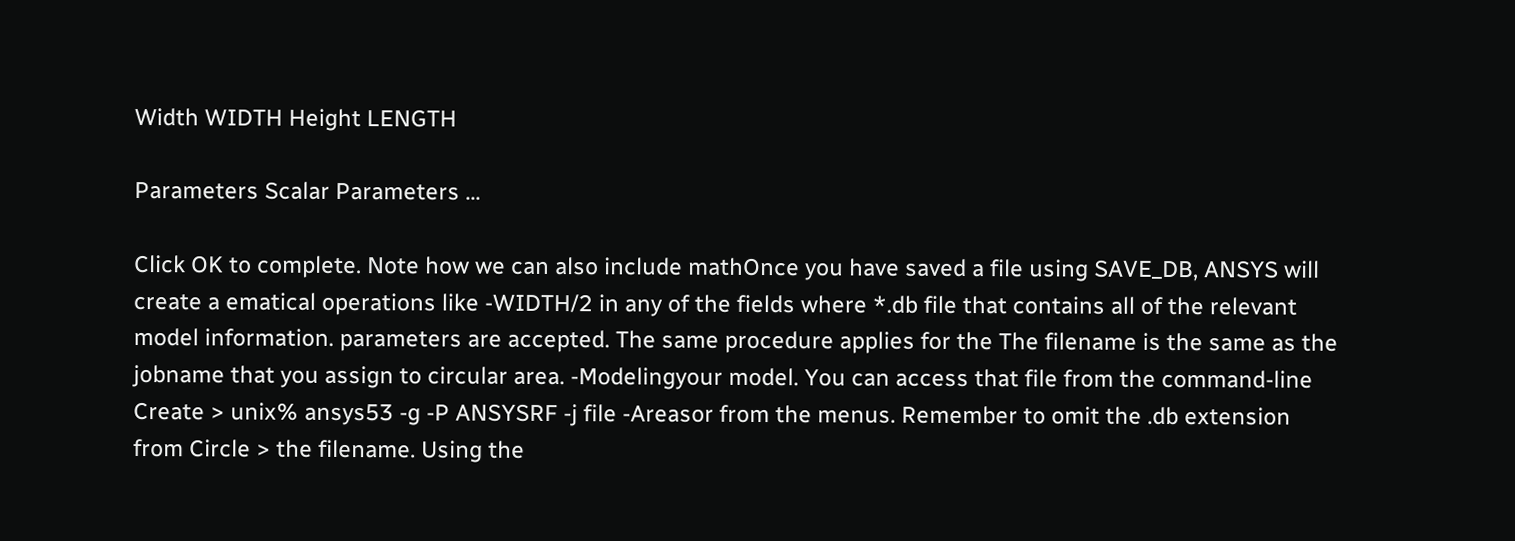Width WIDTH Height LENGTH

Parameters Scalar Parameters ...

Click OK to complete. Note how we can also include mathOnce you have saved a file using SAVE_DB, ANSYS will create a ematical operations like -WIDTH/2 in any of the fields where *.db file that contains all of the relevant model information. parameters are accepted. The same procedure applies for the The filename is the same as the jobname that you assign to circular area. -Modelingyour model. You can access that file from the command-line Create > unix% ansys53 -g -P ANSYSRF -j file -Areasor from the menus. Remember to omit the .db extension from Circle > the filename. Using the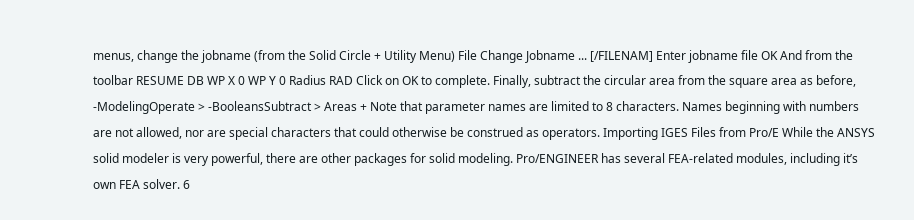menus, change the jobname (from the Solid Circle + Utility Menu) File Change Jobname ... [/FILENAM] Enter jobname file OK And from the toolbar RESUME DB WP X 0 WP Y 0 Radius RAD Click on OK to complete. Finally, subtract the circular area from the square area as before, -ModelingOperate > -BooleansSubtract > Areas + Note that parameter names are limited to 8 characters. Names beginning with numbers are not allowed, nor are special characters that could otherwise be construed as operators. Importing IGES Files from Pro/E While the ANSYS solid modeler is very powerful, there are other packages for solid modeling. Pro/ENGINEER has several FEA-related modules, including it’s own FEA solver. 6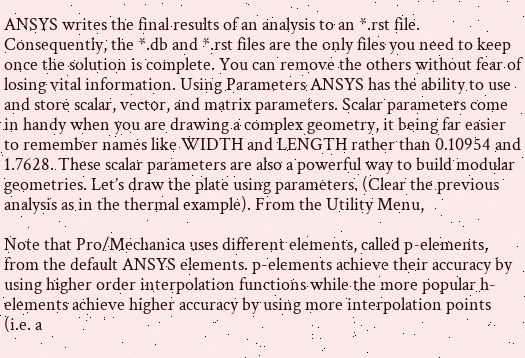ANSYS writes the final results of an analysis to an *.rst file. Consequently, the *.db and *.rst files are the only files you need to keep once the solution is complete. You can remove the others without fear of losing vital information. Using Parameters ANSYS has the ability to use and store scalar, vector, and matrix parameters. Scalar parameters come in handy when you are drawing a complex geometry, it being far easier to remember names like WIDTH and LENGTH rather than 0.10954 and 1.7628. These scalar parameters are also a powerful way to build modular geometries. Let’s draw the plate using parameters. (Clear the previous analysis as in the thermal example). From the Utility Menu,

Note that Pro/Mechanica uses different elements, called p-elements, from the default ANSYS elements. p-elements achieve their accuracy by using higher order interpolation functions while the more popular h-elements achieve higher accuracy by using more interpolation points (i.e. a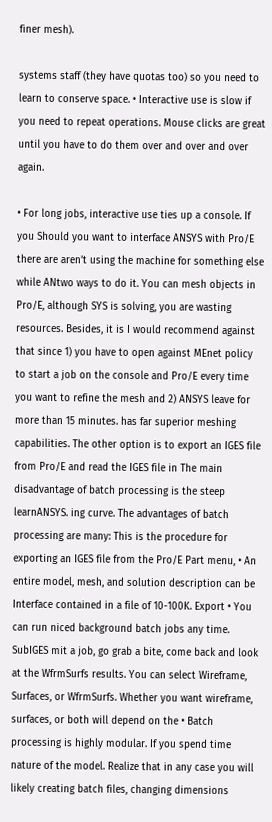finer mesh).

systems staff (they have quotas too) so you need to learn to conserve space. • Interactive use is slow if you need to repeat operations. Mouse clicks are great until you have to do them over and over and over again.

• For long jobs, interactive use ties up a console. If you Should you want to interface ANSYS with Pro/E there are aren’t using the machine for something else while ANtwo ways to do it. You can mesh objects in Pro/E, although SYS is solving, you are wasting resources. Besides, it is I would recommend against that since 1) you have to open against MEnet policy to start a job on the console and Pro/E every time you want to refine the mesh and 2) ANSYS leave for more than 15 minutes. has far superior meshing capabilities. The other option is to export an IGES file from Pro/E and read the IGES file in The main disadvantage of batch processing is the steep learnANSYS. ing curve. The advantages of batch processing are many: This is the procedure for exporting an IGES file from the Pro/E Part menu, • An entire model, mesh, and solution description can be Interface contained in a file of 10-100K. Export • You can run niced background batch jobs any time. SubIGES mit a job, go grab a bite, come back and look at the WfrmSurfs results. You can select Wireframe, Surfaces, or WfrmSurfs. Whether you want wireframe, surfaces, or both will depend on the • Batch processing is highly modular. If you spend time nature of the model. Realize that in any case you will likely creating batch files, changing dimensions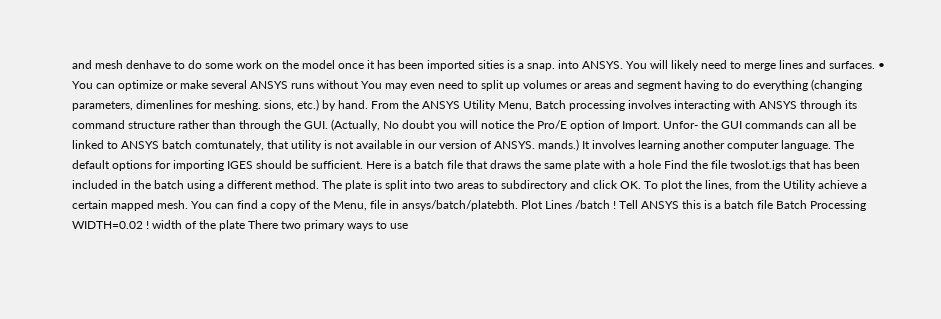and mesh denhave to do some work on the model once it has been imported sities is a snap. into ANSYS. You will likely need to merge lines and surfaces. • You can optimize or make several ANSYS runs without You may even need to split up volumes or areas and segment having to do everything (changing parameters, dimenlines for meshing. sions, etc.) by hand. From the ANSYS Utility Menu, Batch processing involves interacting with ANSYS through its command structure rather than through the GUI. (Actually, No doubt you will notice the Pro/E option of Import. Unfor- the GUI commands can all be linked to ANSYS batch comtunately, that utility is not available in our version of ANSYS. mands.) It involves learning another computer language. The default options for importing IGES should be sufficient. Here is a batch file that draws the same plate with a hole Find the file twoslot.igs that has been included in the batch using a different method. The plate is split into two areas to subdirectory and click OK. To plot the lines, from the Utility achieve a certain mapped mesh. You can find a copy of the Menu, file in ansys/batch/platebth. Plot Lines /batch ! Tell ANSYS this is a batch file Batch Processing WIDTH=0.02 ! width of the plate There two primary ways to use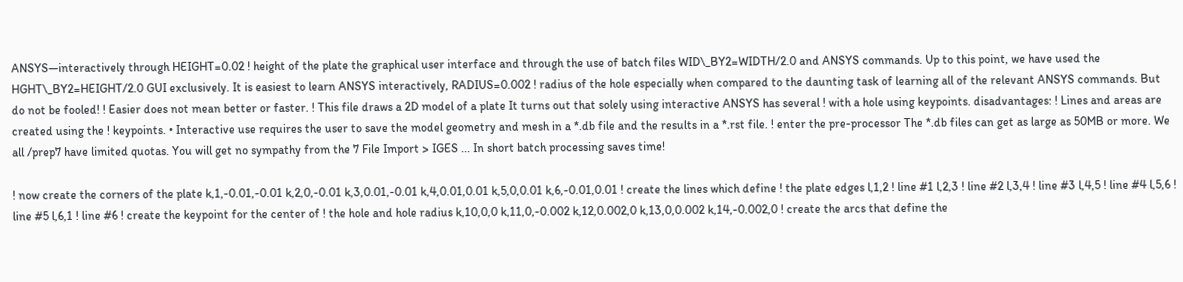ANSYS—interactively through HEIGHT=0.02 ! height of the plate the graphical user interface and through the use of batch files WID\_BY2=WIDTH/2.0 and ANSYS commands. Up to this point, we have used the HGHT\_BY2=HEIGHT/2.0 GUI exclusively. It is easiest to learn ANSYS interactively, RADIUS=0.002 ! radius of the hole especially when compared to the daunting task of learning all of the relevant ANSYS commands. But do not be fooled! ! Easier does not mean better or faster. ! This file draws a 2D model of a plate It turns out that solely using interactive ANSYS has several ! with a hole using keypoints. disadvantages: ! Lines and areas are created using the ! keypoints. • Interactive use requires the user to save the model geometry and mesh in a *.db file and the results in a *.rst file. ! enter the pre-processor The *.db files can get as large as 50MB or more. We all /prep7 have limited quotas. You will get no sympathy from the 7 File Import > IGES ... In short batch processing saves time!

! now create the corners of the plate k,1,-0.01,-0.01 k,2,0,-0.01 k,3,0.01,-0.01 k,4,0.01,0.01 k,5,0,0.01 k,6,-0.01,0.01 ! create the lines which define ! the plate edges l,1,2 ! line #1 l,2,3 ! line #2 l,3,4 ! line #3 l,4,5 ! line #4 l,5,6 ! line #5 l,6,1 ! line #6 ! create the keypoint for the center of ! the hole and hole radius k,10,0,0 k,11,0,-0.002 k,12,0.002,0 k,13,0,0.002 k,14,-0.002,0 ! create the arcs that define the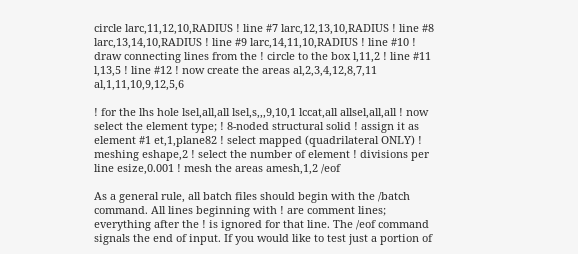circle larc,11,12,10,RADIUS ! line #7 larc,12,13,10,RADIUS ! line #8 larc,13,14,10,RADIUS ! line #9 larc,14,11,10,RADIUS ! line #10 ! draw connecting lines from the ! circle to the box l,11,2 ! line #11 l,13,5 ! line #12 ! now create the areas al,2,3,4,12,8,7,11 al,1,11,10,9,12,5,6

! for the lhs hole lsel,all,all lsel,s,,,9,10,1 lccat,all allsel,all,all ! now select the element type; ! 8-noded structural solid ! assign it as element #1 et,1,plane82 ! select mapped (quadrilateral ONLY) ! meshing eshape,2 ! select the number of element ! divisions per line esize,0.001 ! mesh the areas amesh,1,2 /eof

As a general rule, all batch files should begin with the /batch command. All lines beginning with ! are comment lines; everything after the ! is ignored for that line. The /eof command signals the end of input. If you would like to test just a portion of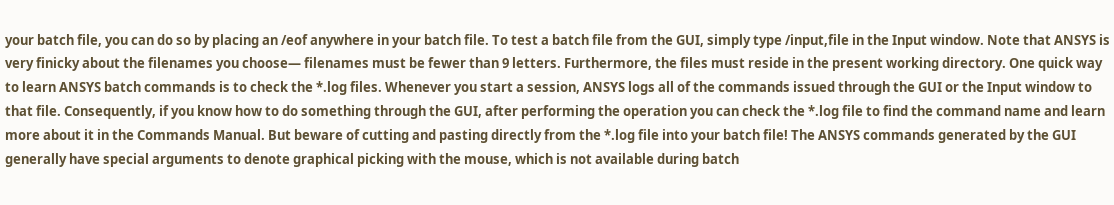your batch file, you can do so by placing an /eof anywhere in your batch file. To test a batch file from the GUI, simply type /input,file in the Input window. Note that ANSYS is very finicky about the filenames you choose— filenames must be fewer than 9 letters. Furthermore, the files must reside in the present working directory. One quick way to learn ANSYS batch commands is to check the *.log files. Whenever you start a session, ANSYS logs all of the commands issued through the GUI or the Input window to that file. Consequently, if you know how to do something through the GUI, after performing the operation you can check the *.log file to find the command name and learn more about it in the Commands Manual. But beware of cutting and pasting directly from the *.log file into your batch file! The ANSYS commands generated by the GUI generally have special arguments to denote graphical picking with the mouse, which is not available during batch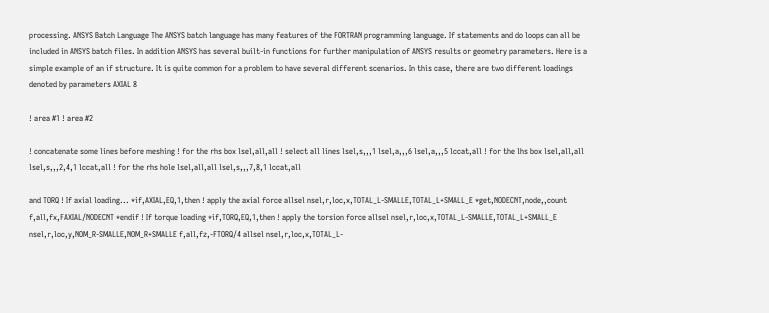processing. ANSYS Batch Language The ANSYS batch language has many features of the FORTRAN programming language. If statements and do loops can all be included in ANSYS batch files. In addition ANSYS has several built-in functions for further manipulation of ANSYS results or geometry parameters. Here is a simple example of an if structure. It is quite common for a problem to have several different scenarios. In this case, there are two different loadings denoted by parameters AXIAL 8

! area #1 ! area #2

! concatenate some lines before meshing ! for the rhs box lsel,all,all ! select all lines lsel,s,,,1 lsel,a,,,6 lsel,a,,,5 lccat,all ! for the lhs box lsel,all,all lsel,s,,,2,4,1 lccat,all ! for the rhs hole lsel,all,all lsel,s,,,7,8,1 lccat,all

and TORQ ! If axial loading... *if,AXIAL,EQ,1,then ! apply the axial force allsel nsel,r,loc,x,TOTAL_L-SMALLE,TOTAL_L+SMALL_E *get,NODECNT,node,,count f,all,fx,FAXIAL/NODECNT *endif ! If torque loading *if,TORQ,EQ,1,then ! apply the torsion force allsel nsel,r,loc,x,TOTAL_L-SMALLE,TOTAL_L+SMALL_E nsel,r,loc,y,NOM_R-SMALLE,NOM_R+SMALLE f,all,fz,-FTORQ/4 allsel nsel,r,loc,x,TOTAL_L-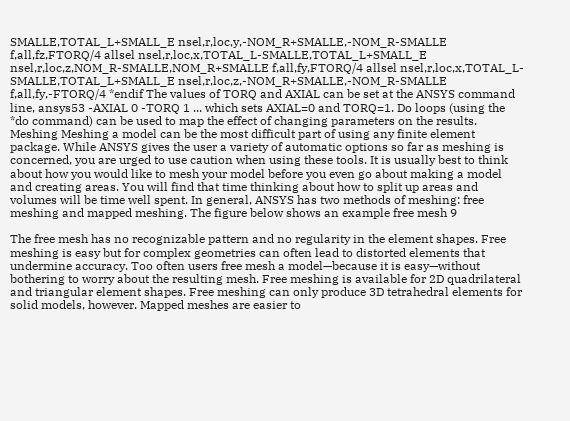SMALLE,TOTAL_L+SMALL_E nsel,r,loc,y,-NOM_R+SMALLE,-NOM_R-SMALLE f,all,fz,FTORQ/4 allsel nsel,r,loc,x,TOTAL_L-SMALLE,TOTAL_L+SMALL_E nsel,r,loc,z,NOM_R-SMALLE,NOM_R+SMALLE f,all,fy,FTORQ/4 allsel nsel,r,loc,x,TOTAL_L-SMALLE,TOTAL_L+SMALL_E nsel,r,loc,z,-NOM_R+SMALLE,-NOM_R-SMALLE f,all,fy,-FTORQ/4 *endif The values of TORQ and AXIAL can be set at the ANSYS command line, ansys53 -AXIAL 0 -TORQ 1 ... which sets AXIAL=0 and TORQ=1. Do loops (using the *do command) can be used to map the effect of changing parameters on the results. Meshing Meshing a model can be the most difficult part of using any finite element package. While ANSYS gives the user a variety of automatic options so far as meshing is concerned, you are urged to use caution when using these tools. It is usually best to think about how you would like to mesh your model before you even go about making a model and creating areas. You will find that time thinking about how to split up areas and volumes will be time well spent. In general, ANSYS has two methods of meshing: free meshing and mapped meshing. The figure below shows an example free mesh 9

The free mesh has no recognizable pattern and no regularity in the element shapes. Free meshing is easy but for complex geometries can often lead to distorted elements that undermine accuracy. Too often users free mesh a model—because it is easy—without bothering to worry about the resulting mesh. Free meshing is available for 2D quadrilateral and triangular element shapes. Free meshing can only produce 3D tetrahedral elements for solid models, however. Mapped meshes are easier to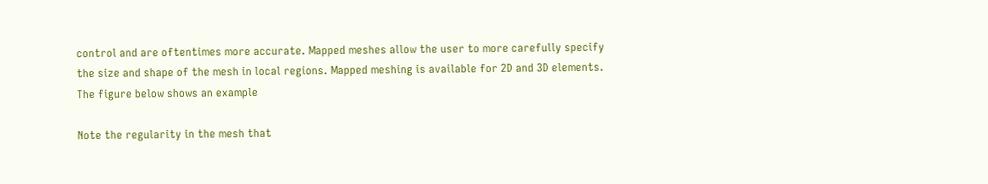control and are oftentimes more accurate. Mapped meshes allow the user to more carefully specify the size and shape of the mesh in local regions. Mapped meshing is available for 2D and 3D elements. The figure below shows an example

Note the regularity in the mesh that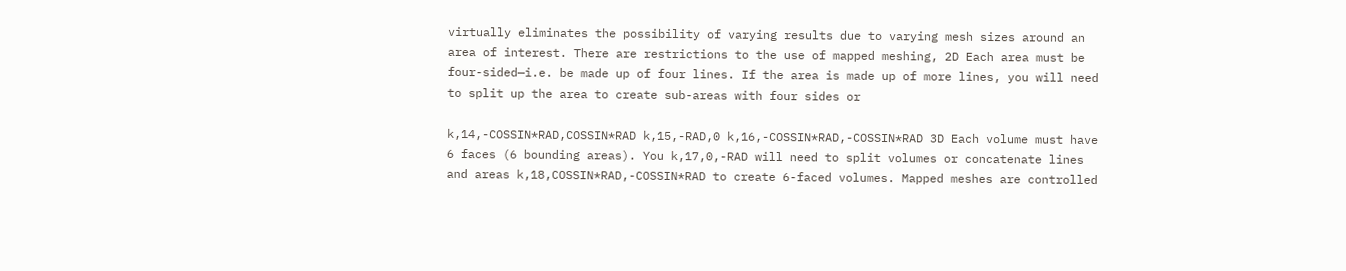virtually eliminates the possibility of varying results due to varying mesh sizes around an area of interest. There are restrictions to the use of mapped meshing, 2D Each area must be four-sided—i.e. be made up of four lines. If the area is made up of more lines, you will need to split up the area to create sub-areas with four sides or

k,14,-COSSIN*RAD,COSSIN*RAD k,15,-RAD,0 k,16,-COSSIN*RAD,-COSSIN*RAD 3D Each volume must have 6 faces (6 bounding areas). You k,17,0,-RAD will need to split volumes or concatenate lines and areas k,18,COSSIN*RAD,-COSSIN*RAD to create 6-faced volumes. Mapped meshes are controlled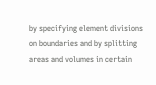by specifying element divisions on boundaries and by splitting areas and volumes in certain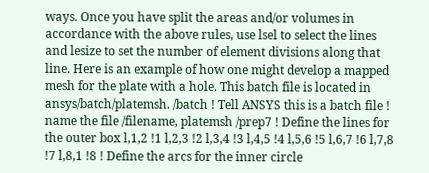ways. Once you have split the areas and/or volumes in accordance with the above rules, use lsel to select the lines and lesize to set the number of element divisions along that line. Here is an example of how one might develop a mapped mesh for the plate with a hole. This batch file is located in ansys/batch/platemsh. /batch ! Tell ANSYS this is a batch file ! name the file /filename, platemsh /prep7 ! Define the lines for the outer box l,1,2 !1 l,2,3 !2 l,3,4 !3 l,4,5 !4 l,5,6 !5 l,6,7 !6 l,7,8 !7 l,8,1 !8 ! Define the arcs for the inner circle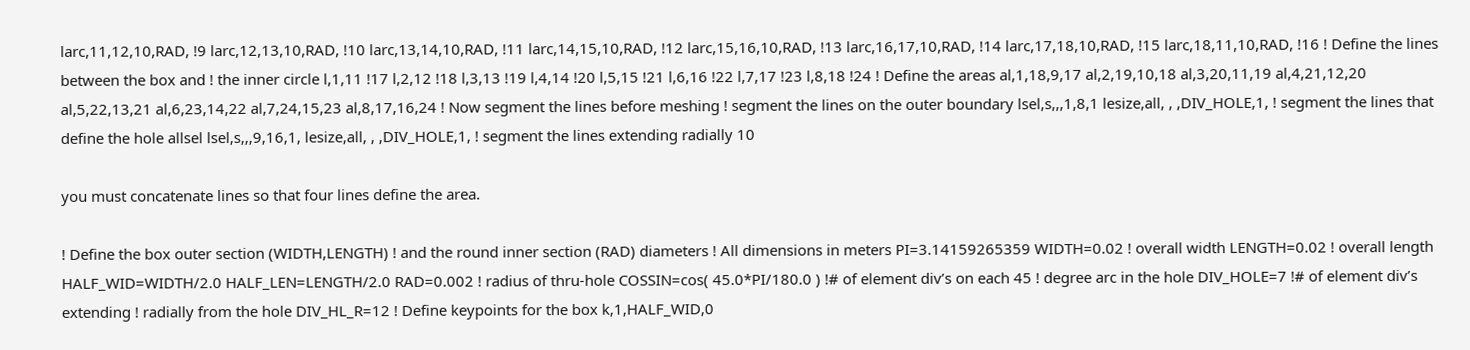larc,11,12,10,RAD, !9 larc,12,13,10,RAD, !10 larc,13,14,10,RAD, !11 larc,14,15,10,RAD, !12 larc,15,16,10,RAD, !13 larc,16,17,10,RAD, !14 larc,17,18,10,RAD, !15 larc,18,11,10,RAD, !16 ! Define the lines between the box and ! the inner circle l,1,11 !17 l,2,12 !18 l,3,13 !19 l,4,14 !20 l,5,15 !21 l,6,16 !22 l,7,17 !23 l,8,18 !24 ! Define the areas al,1,18,9,17 al,2,19,10,18 al,3,20,11,19 al,4,21,12,20 al,5,22,13,21 al,6,23,14,22 al,7,24,15,23 al,8,17,16,24 ! Now segment the lines before meshing ! segment the lines on the outer boundary lsel,s,,,1,8,1 lesize,all, , ,DIV_HOLE,1, ! segment the lines that define the hole allsel lsel,s,,,9,16,1, lesize,all, , ,DIV_HOLE,1, ! segment the lines extending radially 10

you must concatenate lines so that four lines define the area.

! Define the box outer section (WIDTH,LENGTH) ! and the round inner section (RAD) diameters ! All dimensions in meters PI=3.14159265359 WIDTH=0.02 ! overall width LENGTH=0.02 ! overall length HALF_WID=WIDTH/2.0 HALF_LEN=LENGTH/2.0 RAD=0.002 ! radius of thru-hole COSSIN=cos( 45.0*PI/180.0 ) !# of element div’s on each 45 ! degree arc in the hole DIV_HOLE=7 !# of element div’s extending ! radially from the hole DIV_HL_R=12 ! Define keypoints for the box k,1,HALF_WID,0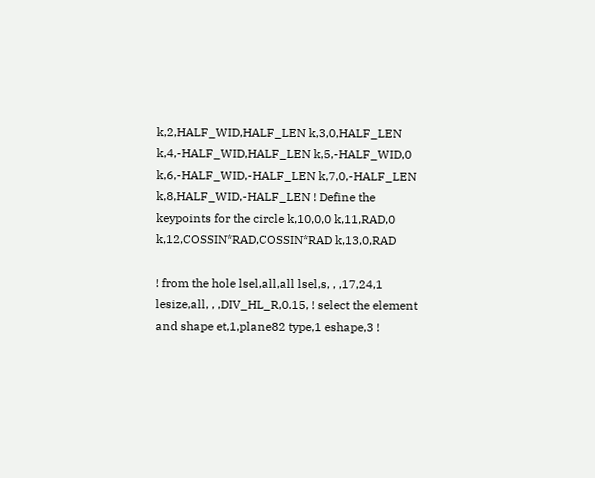k,2,HALF_WID,HALF_LEN k,3,0,HALF_LEN k,4,-HALF_WID,HALF_LEN k,5,-HALF_WID,0 k,6,-HALF_WID,-HALF_LEN k,7,0,-HALF_LEN k,8,HALF_WID,-HALF_LEN ! Define the keypoints for the circle k,10,0,0 k,11,RAD,0 k,12,COSSIN*RAD,COSSIN*RAD k,13,0,RAD

! from the hole lsel,all,all lsel,s, , ,17,24,1 lesize,all, , ,DIV_HL_R,0.15, ! select the element and shape et,1,plane82 type,1 eshape,3 !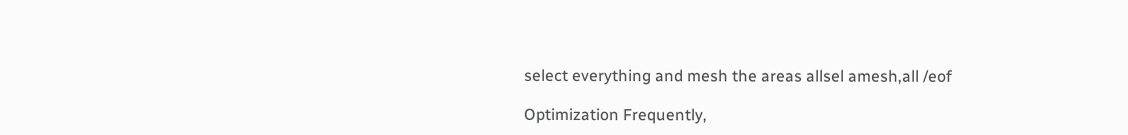select everything and mesh the areas allsel amesh,all /eof

Optimization Frequently,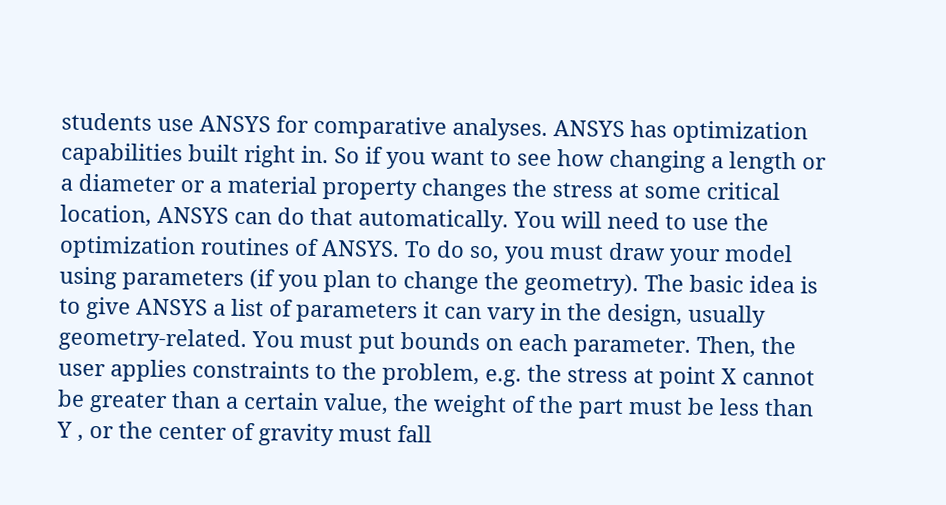students use ANSYS for comparative analyses. ANSYS has optimization capabilities built right in. So if you want to see how changing a length or a diameter or a material property changes the stress at some critical location, ANSYS can do that automatically. You will need to use the optimization routines of ANSYS. To do so, you must draw your model using parameters (if you plan to change the geometry). The basic idea is to give ANSYS a list of parameters it can vary in the design, usually geometry-related. You must put bounds on each parameter. Then, the user applies constraints to the problem, e.g. the stress at point X cannot be greater than a certain value, the weight of the part must be less than Y , or the center of gravity must fall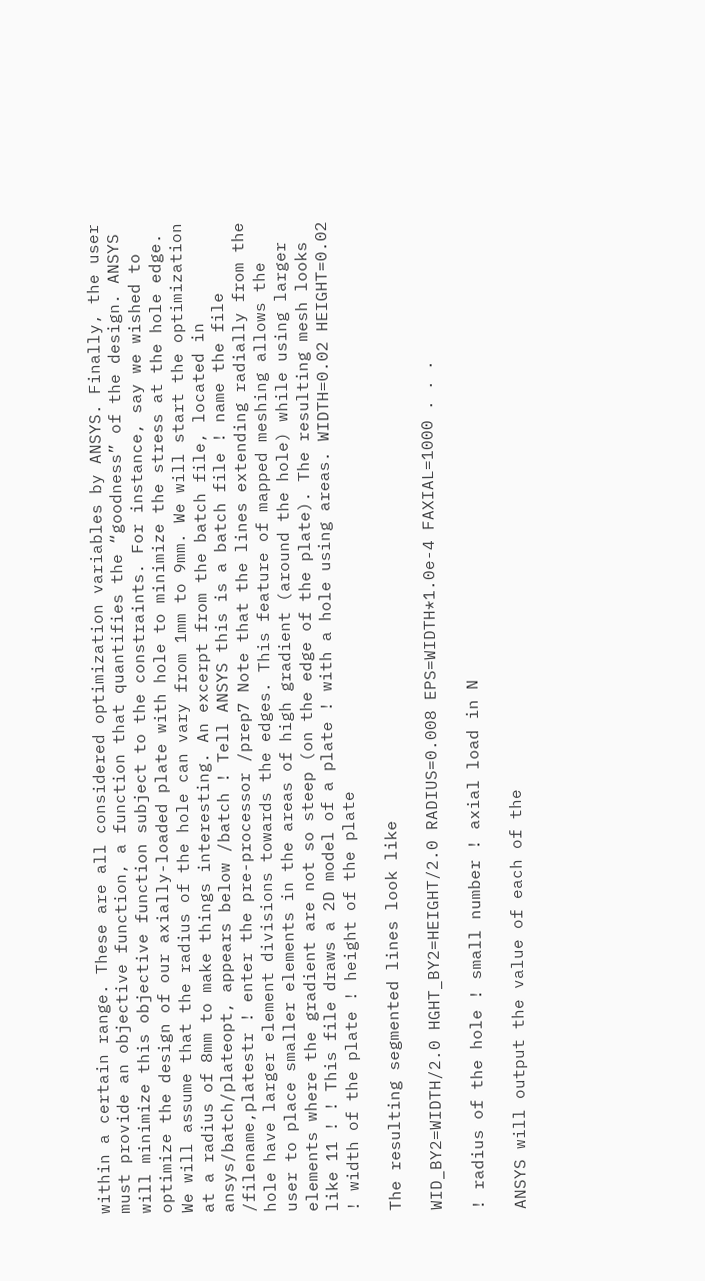within a certain range. These are all considered optimization variables by ANSYS. Finally, the user must provide an objective function, a function that quantifies the “goodness” of the design. ANSYS will minimize this objective function subject to the constraints. For instance, say we wished to optimize the design of our axially-loaded plate with hole to minimize the stress at the hole edge. We will assume that the radius of the hole can vary from 1mm to 9mm. We will start the optimization at a radius of 8mm to make things interesting. An excerpt from the batch file, located in ansys/batch/plateopt, appears below /batch ! Tell ANSYS this is a batch file ! name the file /filename,platestr ! enter the pre-processor /prep7 Note that the lines extending radially from the hole have larger element divisions towards the edges. This feature of mapped meshing allows the user to place smaller elements in the areas of high gradient (around the hole) while using larger elements where the gradient are not so steep (on the edge of the plate). The resulting mesh looks like 11 ! ! This file draws a 2D model of a plate ! with a hole using areas. WIDTH=0.02 HEIGHT=0.02 ! width of the plate ! height of the plate

The resulting segmented lines look like

WID_BY2=WIDTH/2.0 HGHT_BY2=HEIGHT/2.0 RADIUS=0.008 EPS=WIDTH*1.0e-4 FAXIAL=1000 . . .

! radius of the hole ! small number ! axial load in N

ANSYS will output the value of each of the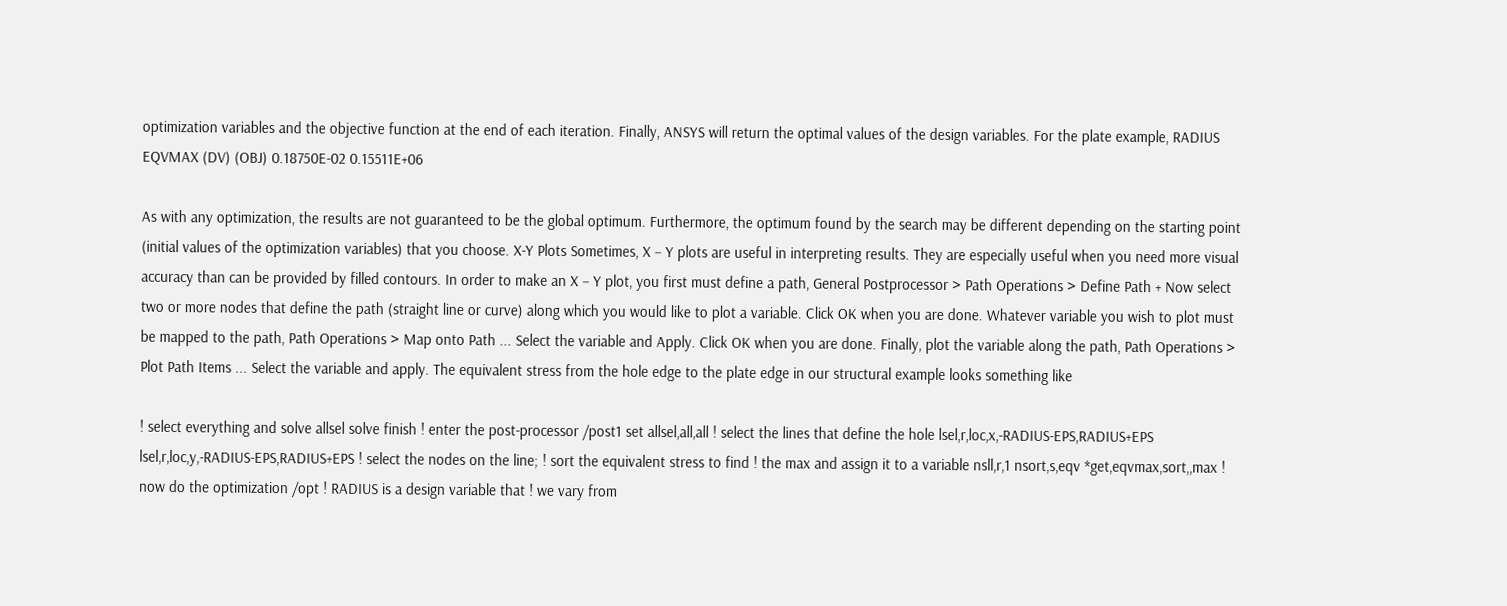optimization variables and the objective function at the end of each iteration. Finally, ANSYS will return the optimal values of the design variables. For the plate example, RADIUS EQVMAX (DV) (OBJ) 0.18750E-02 0.15511E+06

As with any optimization, the results are not guaranteed to be the global optimum. Furthermore, the optimum found by the search may be different depending on the starting point (initial values of the optimization variables) that you choose. X-Y Plots Sometimes, X − Y plots are useful in interpreting results. They are especially useful when you need more visual accuracy than can be provided by filled contours. In order to make an X − Y plot, you first must define a path, General Postprocessor > Path Operations > Define Path + Now select two or more nodes that define the path (straight line or curve) along which you would like to plot a variable. Click OK when you are done. Whatever variable you wish to plot must be mapped to the path, Path Operations > Map onto Path ... Select the variable and Apply. Click OK when you are done. Finally, plot the variable along the path, Path Operations > Plot Path Items ... Select the variable and apply. The equivalent stress from the hole edge to the plate edge in our structural example looks something like

! select everything and solve allsel solve finish ! enter the post-processor /post1 set allsel,all,all ! select the lines that define the hole lsel,r,loc,x,-RADIUS-EPS,RADIUS+EPS lsel,r,loc,y,-RADIUS-EPS,RADIUS+EPS ! select the nodes on the line; ! sort the equivalent stress to find ! the max and assign it to a variable nsll,r,1 nsort,s,eqv *get,eqvmax,sort,,max ! now do the optimization /opt ! RADIUS is a design variable that ! we vary from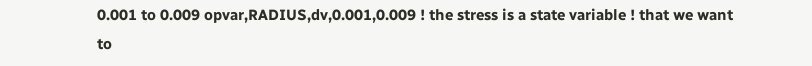0.001 to 0.009 opvar,RADIUS,dv,0.001,0.009 ! the stress is a state variable ! that we want to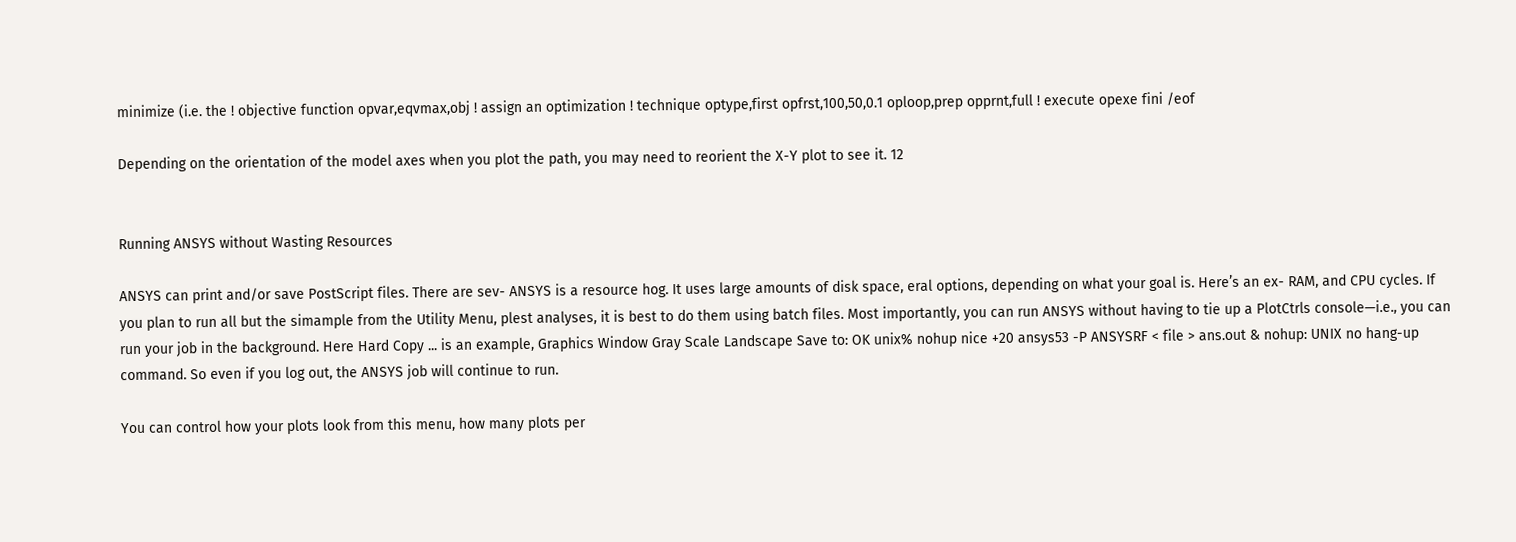minimize (i.e. the ! objective function opvar,eqvmax,obj ! assign an optimization ! technique optype,first opfrst,100,50,0.1 oploop,prep opprnt,full ! execute opexe fini /eof

Depending on the orientation of the model axes when you plot the path, you may need to reorient the X-Y plot to see it. 12


Running ANSYS without Wasting Resources

ANSYS can print and/or save PostScript files. There are sev- ANSYS is a resource hog. It uses large amounts of disk space, eral options, depending on what your goal is. Here’s an ex- RAM, and CPU cycles. If you plan to run all but the simample from the Utility Menu, plest analyses, it is best to do them using batch files. Most importantly, you can run ANSYS without having to tie up a PlotCtrls console—i.e., you can run your job in the background. Here Hard Copy ... is an example, Graphics Window Gray Scale Landscape Save to: OK unix% nohup nice +20 ansys53 -P ANSYSRF < file > ans.out & nohup: UNIX no hang-up command. So even if you log out, the ANSYS job will continue to run.

You can control how your plots look from this menu, how many plots per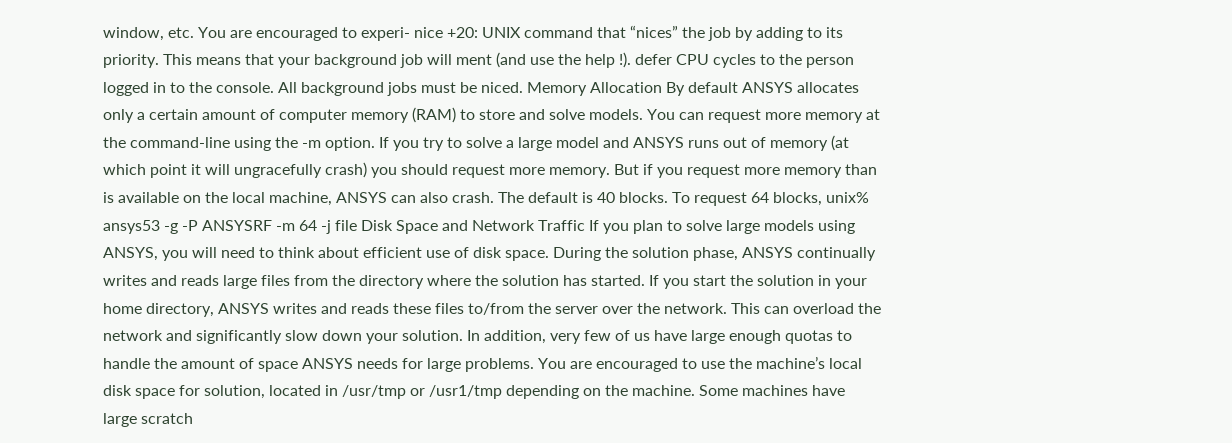window, etc. You are encouraged to experi- nice +20: UNIX command that “nices” the job by adding to its priority. This means that your background job will ment (and use the help !). defer CPU cycles to the person logged in to the console. All background jobs must be niced. Memory Allocation By default ANSYS allocates only a certain amount of computer memory (RAM) to store and solve models. You can request more memory at the command-line using the -m option. If you try to solve a large model and ANSYS runs out of memory (at which point it will ungracefully crash) you should request more memory. But if you request more memory than is available on the local machine, ANSYS can also crash. The default is 40 blocks. To request 64 blocks, unix% ansys53 -g -P ANSYSRF -m 64 -j file Disk Space and Network Traffic If you plan to solve large models using ANSYS, you will need to think about efficient use of disk space. During the solution phase, ANSYS continually writes and reads large files from the directory where the solution has started. If you start the solution in your home directory, ANSYS writes and reads these files to/from the server over the network. This can overload the network and significantly slow down your solution. In addition, very few of us have large enough quotas to handle the amount of space ANSYS needs for large problems. You are encouraged to use the machine’s local disk space for solution, located in /usr/tmp or /usr1/tmp depending on the machine. Some machines have large scratch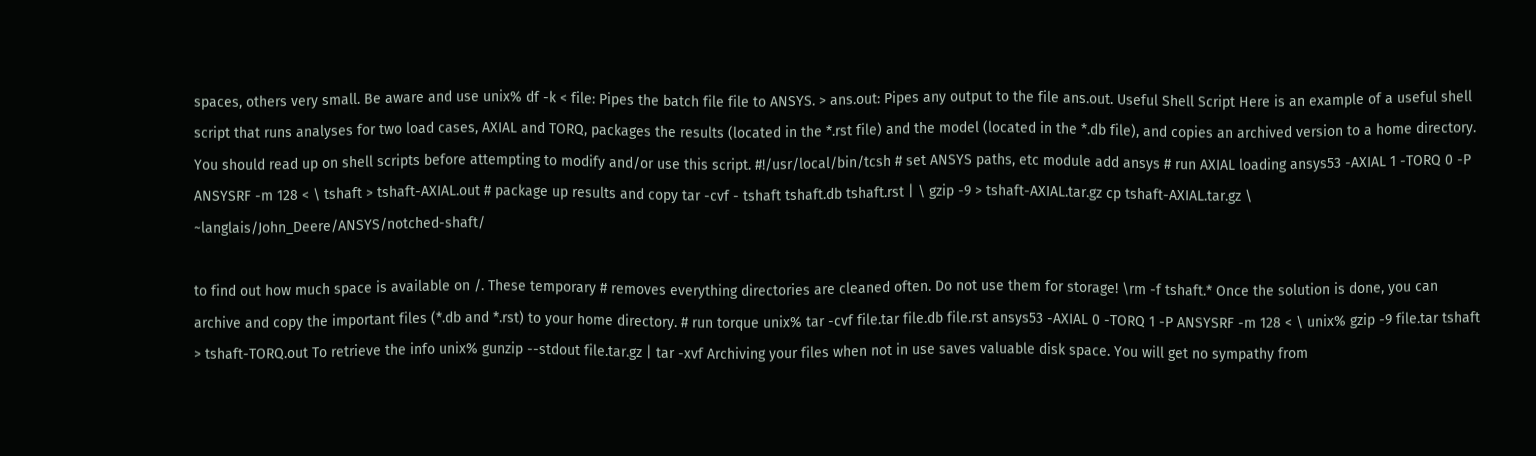spaces, others very small. Be aware and use unix% df -k < file: Pipes the batch file file to ANSYS. > ans.out: Pipes any output to the file ans.out. Useful Shell Script Here is an example of a useful shell script that runs analyses for two load cases, AXIAL and TORQ, packages the results (located in the *.rst file) and the model (located in the *.db file), and copies an archived version to a home directory. You should read up on shell scripts before attempting to modify and/or use this script. #!/usr/local/bin/tcsh # set ANSYS paths, etc module add ansys # run AXIAL loading ansys53 -AXIAL 1 -TORQ 0 -P ANSYSRF -m 128 < \ tshaft > tshaft-AXIAL.out # package up results and copy tar -cvf - tshaft tshaft.db tshaft.rst | \ gzip -9 > tshaft-AXIAL.tar.gz cp tshaft-AXIAL.tar.gz \ ~langlais/John_Deere/ANSYS/notched-shaft/

to find out how much space is available on /. These temporary # removes everything directories are cleaned often. Do not use them for storage! \rm -f tshaft.* Once the solution is done, you can archive and copy the important files (*.db and *.rst) to your home directory. # run torque unix% tar -cvf file.tar file.db file.rst ansys53 -AXIAL 0 -TORQ 1 -P ANSYSRF -m 128 < \ unix% gzip -9 file.tar tshaft > tshaft-TORQ.out To retrieve the info unix% gunzip --stdout file.tar.gz | tar -xvf Archiving your files when not in use saves valuable disk space. You will get no sympathy from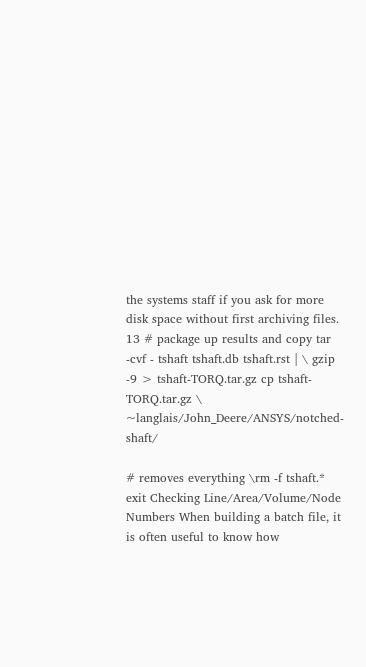the systems staff if you ask for more disk space without first archiving files. 13 # package up results and copy tar -cvf - tshaft tshaft.db tshaft.rst | \ gzip -9 > tshaft-TORQ.tar.gz cp tshaft-TORQ.tar.gz \ ~langlais/John_Deere/ANSYS/notched-shaft/

# removes everything \rm -f tshaft.* exit Checking Line/Area/Volume/Node Numbers When building a batch file, it is often useful to know how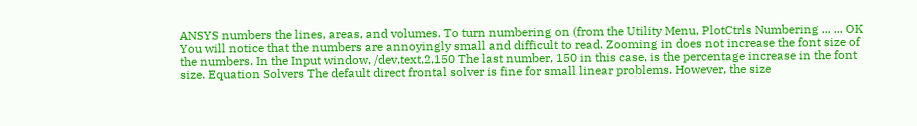ANSYS numbers the lines, areas, and volumes. To turn numbering on (from the Utility Menu, PlotCtrls Numbering ... ... OK You will notice that the numbers are annoyingly small and difficult to read. Zooming in does not increase the font size of the numbers. In the Input window, /dev,text,2,150 The last number, 150 in this case, is the percentage increase in the font size. Equation Solvers The default direct frontal solver is fine for small linear problems. However, the size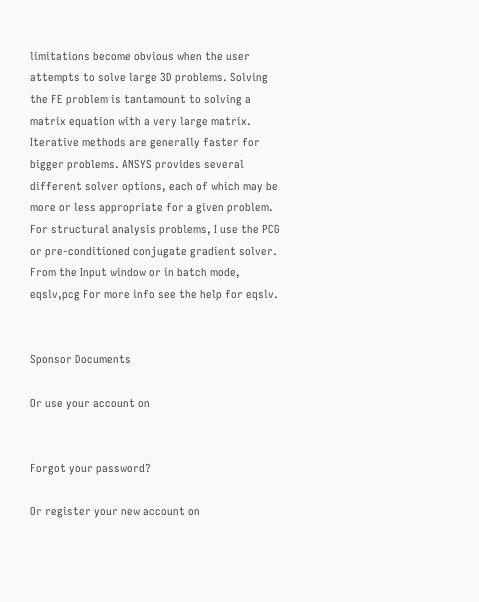limitations become obvious when the user attempts to solve large 3D problems. Solving the FE problem is tantamount to solving a matrix equation with a very large matrix. Iterative methods are generally faster for bigger problems. ANSYS provides several different solver options, each of which may be more or less appropriate for a given problem. For structural analysis problems, I use the PCG or pre-conditioned conjugate gradient solver. From the Input window or in batch mode, eqslv,pcg For more info see the help for eqslv.


Sponsor Documents

Or use your account on


Forgot your password?

Or register your new account on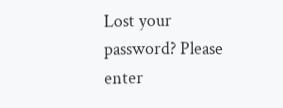Lost your password? Please enter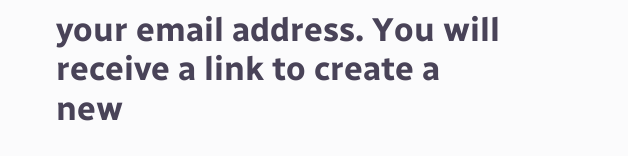your email address. You will receive a link to create a new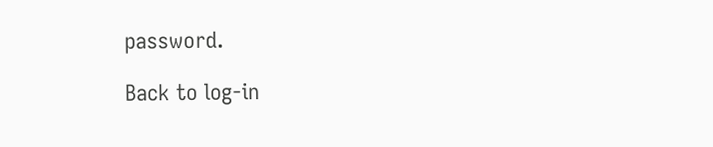password.

Back to log-in